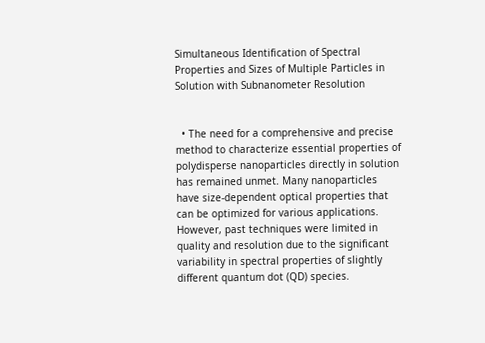Simultaneous Identification of Spectral Properties and Sizes of Multiple Particles in Solution with Subnanometer Resolution


  • The need for a comprehensive and precise method to characterize essential properties of polydisperse nanoparticles directly in solution has remained unmet. Many nanoparticles have size-dependent optical properties that can be optimized for various applications. However, past techniques were limited in quality and resolution due to the significant variability in spectral properties of slightly different quantum dot (QD) species.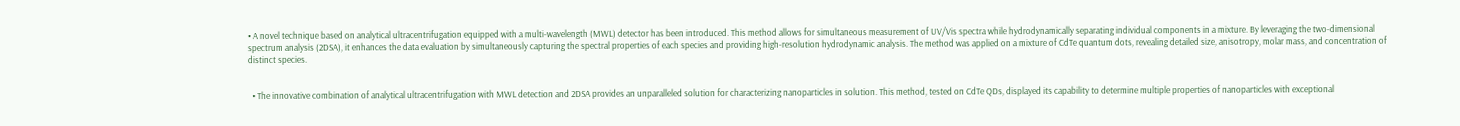• A novel technique based on analytical ultracentrifugation equipped with a multi-wavelength (MWL) detector has been introduced. This method allows for simultaneous measurement of UV/Vis spectra while hydrodynamically separating individual components in a mixture. By leveraging the two-dimensional spectrum analysis (2DSA), it enhances the data evaluation by simultaneously capturing the spectral properties of each species and providing high-resolution hydrodynamic analysis. The method was applied on a mixture of CdTe quantum dots, revealing detailed size, anisotropy, molar mass, and concentration of distinct species.


  • The innovative combination of analytical ultracentrifugation with MWL detection and 2DSA provides an unparalleled solution for characterizing nanoparticles in solution. This method, tested on CdTe QDs, displayed its capability to determine multiple properties of nanoparticles with exceptional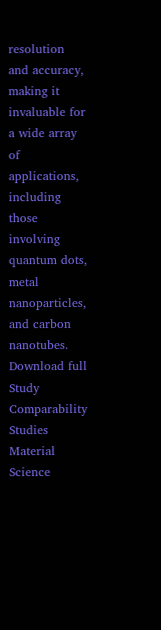resolution and accuracy, making it invaluable for a wide array of applications, including those involving quantum dots, metal nanoparticles, and carbon nanotubes.
Download full Study
Comparability Studies
Material Science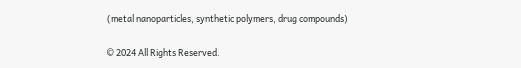(metal nanoparticles, synthetic polymers, drug compounds)

© 2024 All Rights Reserved.